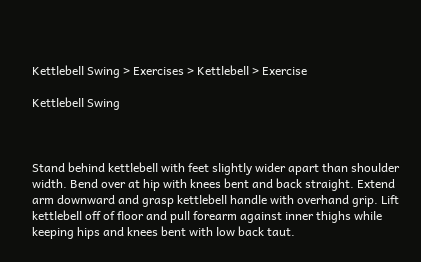Kettlebell Swing > Exercises > Kettlebell > Exercise

Kettlebell Swing



Stand behind kettlebell with feet slightly wider apart than shoulder width. Bend over at hip with knees bent and back straight. Extend arm downward and grasp kettlebell handle with overhand grip. Lift kettlebell off of floor and pull forearm against inner thighs while keeping hips and knees bent with low back taut.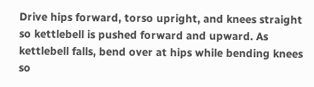Drive hips forward, torso upright, and knees straight so kettlebell is pushed forward and upward. As kettlebell falls, bend over at hips while bending knees so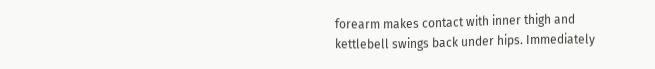forearm makes contact with inner thigh and kettlebell swings back under hips. Immediately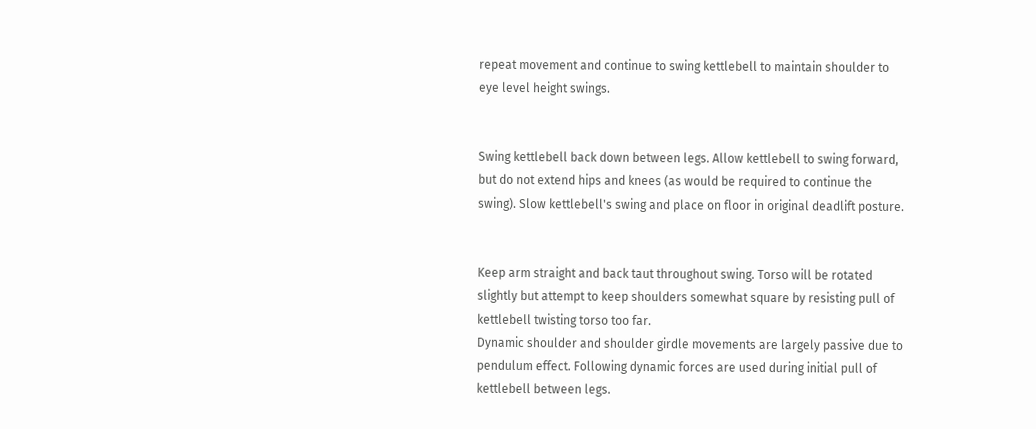repeat movement and continue to swing kettlebell to maintain shoulder to eye level height swings.


Swing kettlebell back down between legs. Allow kettlebell to swing forward, but do not extend hips and knees (as would be required to continue the swing). Slow kettlebell's swing and place on floor in original deadlift posture.


Keep arm straight and back taut throughout swing. Torso will be rotated slightly but attempt to keep shoulders somewhat square by resisting pull of kettlebell twisting torso too far.
Dynamic shoulder and shoulder girdle movements are largely passive due to pendulum effect. Following dynamic forces are used during initial pull of kettlebell between legs.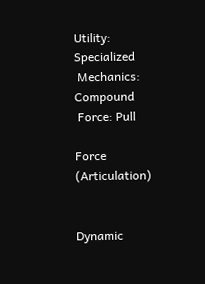Utility: Specialized
 Mechanics: Compound
 Force: Pull

Force (Articulation)


Dynamic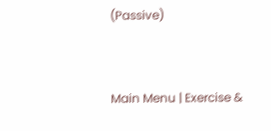(Passive)


Main Menu | Exercise &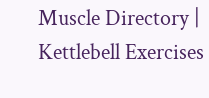Muscle Directory | Kettlebell Exercises